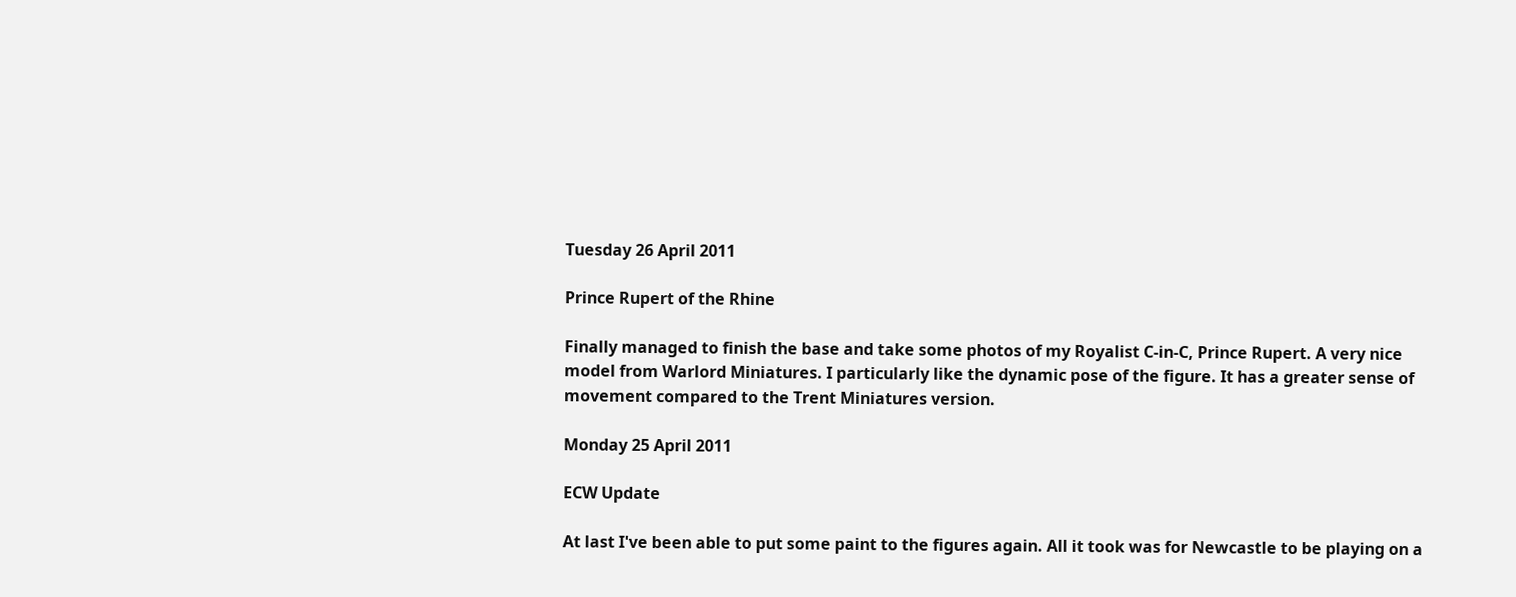Tuesday 26 April 2011

Prince Rupert of the Rhine

Finally managed to finish the base and take some photos of my Royalist C-in-C, Prince Rupert. A very nice model from Warlord Miniatures. I particularly like the dynamic pose of the figure. It has a greater sense of movement compared to the Trent Miniatures version.

Monday 25 April 2011

ECW Update

At last I've been able to put some paint to the figures again. All it took was for Newcastle to be playing on a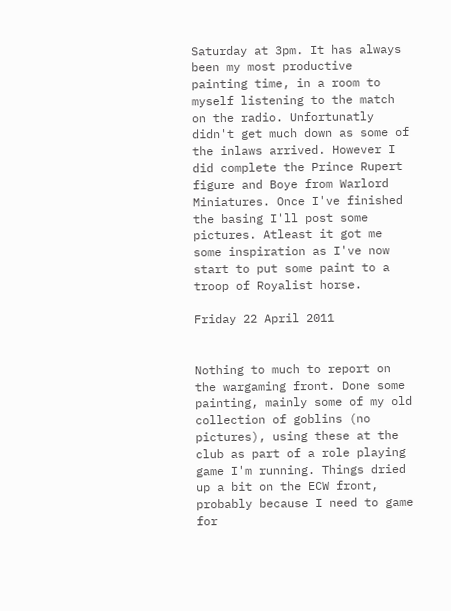Saturday at 3pm. It has always been my most productive painting time, in a room to myself listening to the match on the radio. Unfortunatly didn't get much down as some of the inlaws arrived. However I did complete the Prince Rupert figure and Boye from Warlord Miniatures. Once I've finished the basing I'll post some pictures. Atleast it got me some inspiration as I've now start to put some paint to a troop of Royalist horse.

Friday 22 April 2011


Nothing to much to report on the wargaming front. Done some painting, mainly some of my old collection of goblins (no pictures), using these at the club as part of a role playing game I'm running. Things dried up a bit on the ECW front, probably because I need to game for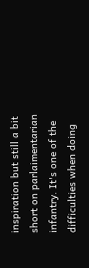inspiration but still a bit short on parlaimentarian infantry. It's one of the difficulties when doing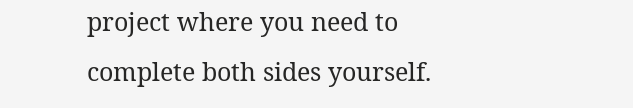project where you need to complete both sides yourself.